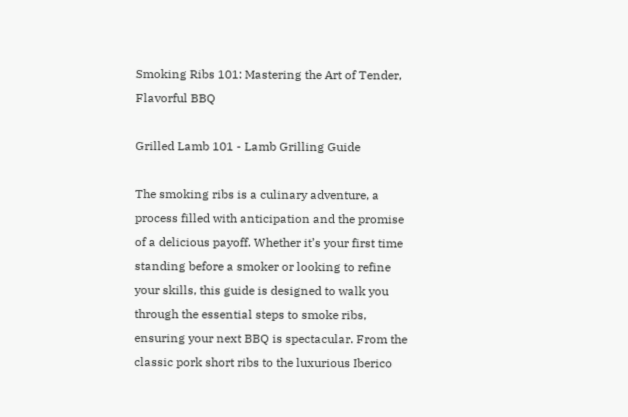Smoking Ribs 101: Mastering the Art of Tender, Flavorful BBQ

Grilled Lamb 101 - Lamb Grilling Guide

The smoking ribs is a culinary adventure, a process filled with anticipation and the promise of a delicious payoff. Whether it’s your first time standing before a smoker or looking to refine your skills, this guide is designed to walk you through the essential steps to smoke ribs, ensuring your next BBQ is spectacular. From the classic pork short ribs to the luxurious Iberico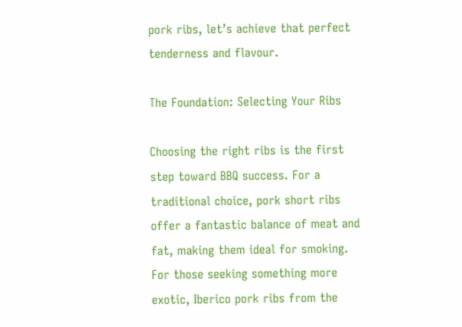pork ribs, let’s achieve that perfect tenderness and flavour.

The Foundation: Selecting Your Ribs

Choosing the right ribs is the first step toward BBQ success. For a traditional choice, pork short ribs offer a fantastic balance of meat and fat, making them ideal for smoking. For those seeking something more exotic, Iberico pork ribs from the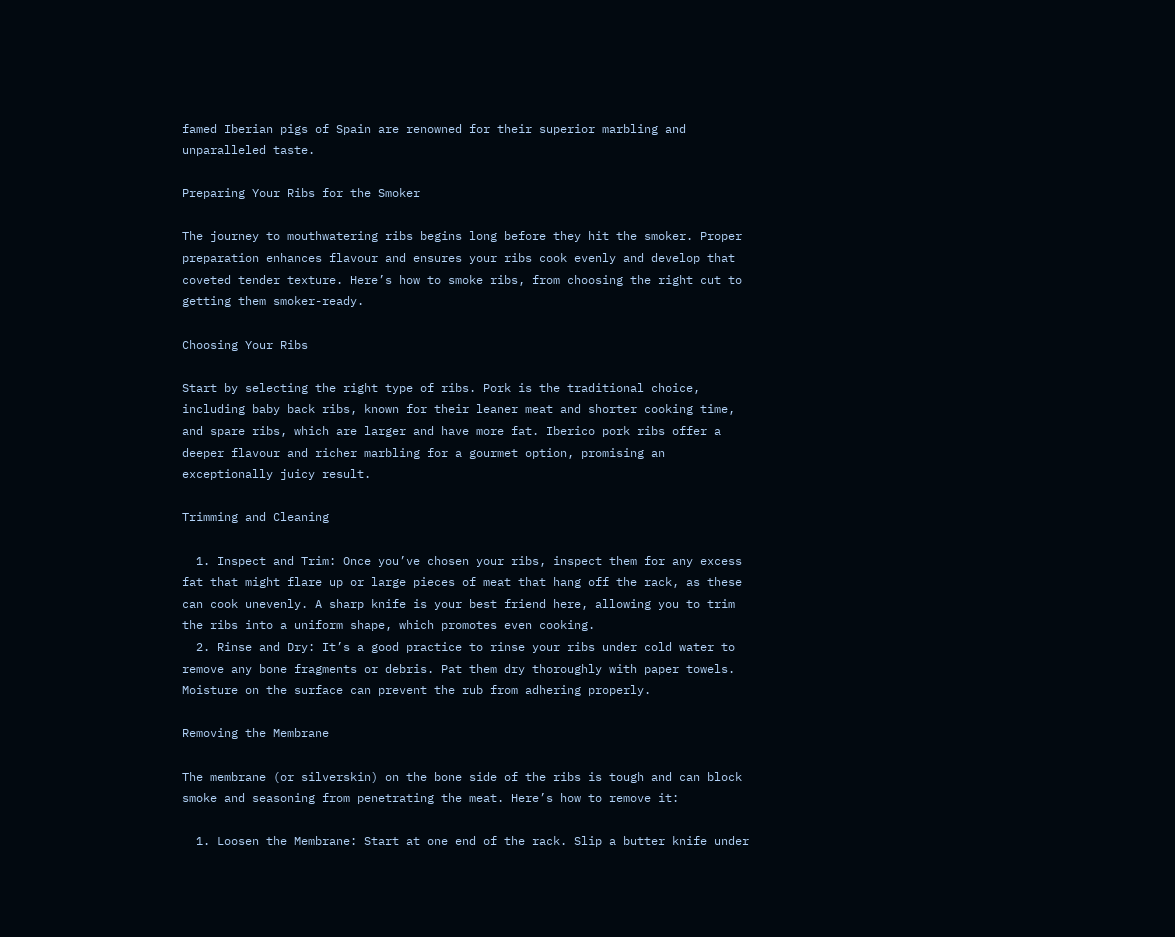famed Iberian pigs of Spain are renowned for their superior marbling and unparalleled taste.

Preparing Your Ribs for the Smoker

The journey to mouthwatering ribs begins long before they hit the smoker. Proper preparation enhances flavour and ensures your ribs cook evenly and develop that coveted tender texture. Here’s how to smoke ribs, from choosing the right cut to getting them smoker-ready.

Choosing Your Ribs

Start by selecting the right type of ribs. Pork is the traditional choice, including baby back ribs, known for their leaner meat and shorter cooking time, and spare ribs, which are larger and have more fat. Iberico pork ribs offer a deeper flavour and richer marbling for a gourmet option, promising an exceptionally juicy result.

Trimming and Cleaning

  1. Inspect and Trim: Once you’ve chosen your ribs, inspect them for any excess fat that might flare up or large pieces of meat that hang off the rack, as these can cook unevenly. A sharp knife is your best friend here, allowing you to trim the ribs into a uniform shape, which promotes even cooking.
  2. Rinse and Dry: It’s a good practice to rinse your ribs under cold water to remove any bone fragments or debris. Pat them dry thoroughly with paper towels. Moisture on the surface can prevent the rub from adhering properly.

Removing the Membrane

The membrane (or silverskin) on the bone side of the ribs is tough and can block smoke and seasoning from penetrating the meat. Here’s how to remove it:

  1. Loosen the Membrane: Start at one end of the rack. Slip a butter knife under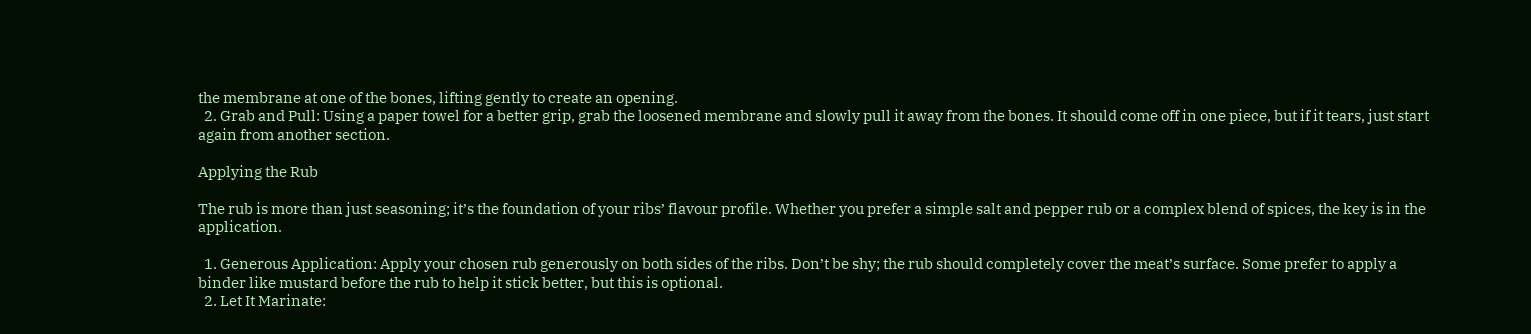the membrane at one of the bones, lifting gently to create an opening.
  2. Grab and Pull: Using a paper towel for a better grip, grab the loosened membrane and slowly pull it away from the bones. It should come off in one piece, but if it tears, just start again from another section.

Applying the Rub

The rub is more than just seasoning; it’s the foundation of your ribs’ flavour profile. Whether you prefer a simple salt and pepper rub or a complex blend of spices, the key is in the application.

  1. Generous Application: Apply your chosen rub generously on both sides of the ribs. Don’t be shy; the rub should completely cover the meat’s surface. Some prefer to apply a binder like mustard before the rub to help it stick better, but this is optional.
  2. Let It Marinate: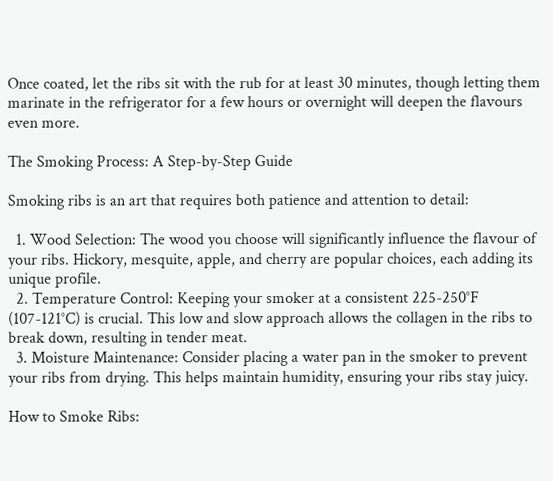Once coated, let the ribs sit with the rub for at least 30 minutes, though letting them marinate in the refrigerator for a few hours or overnight will deepen the flavours even more.

The Smoking Process: A Step-by-Step Guide

Smoking ribs is an art that requires both patience and attention to detail:

  1. Wood Selection: The wood you choose will significantly influence the flavour of your ribs. Hickory, mesquite, apple, and cherry are popular choices, each adding its unique profile.
  2. Temperature Control: Keeping your smoker at a consistent 225-250°F (107-121°C) is crucial. This low and slow approach allows the collagen in the ribs to break down, resulting in tender meat.
  3. Moisture Maintenance: Consider placing a water pan in the smoker to prevent your ribs from drying. This helps maintain humidity, ensuring your ribs stay juicy.

How to Smoke Ribs: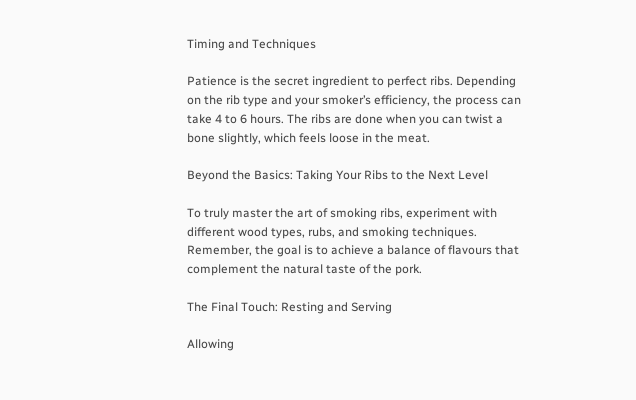Timing and Techniques

Patience is the secret ingredient to perfect ribs. Depending on the rib type and your smoker’s efficiency, the process can take 4 to 6 hours. The ribs are done when you can twist a bone slightly, which feels loose in the meat.

Beyond the Basics: Taking Your Ribs to the Next Level

To truly master the art of smoking ribs, experiment with different wood types, rubs, and smoking techniques. Remember, the goal is to achieve a balance of flavours that complement the natural taste of the pork.

The Final Touch: Resting and Serving

Allowing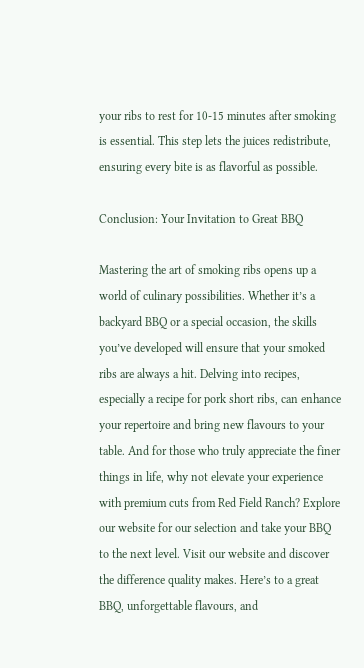your ribs to rest for 10-15 minutes after smoking is essential. This step lets the juices redistribute, ensuring every bite is as flavorful as possible.

Conclusion: Your Invitation to Great BBQ

Mastering the art of smoking ribs opens up a world of culinary possibilities. Whether it’s a backyard BBQ or a special occasion, the skills you’ve developed will ensure that your smoked ribs are always a hit. Delving into recipes, especially a recipe for pork short ribs, can enhance your repertoire and bring new flavours to your table. And for those who truly appreciate the finer things in life, why not elevate your experience with premium cuts from Red Field Ranch? Explore our website for our selection and take your BBQ to the next level. Visit our website and discover the difference quality makes. Here’s to a great BBQ, unforgettable flavours, and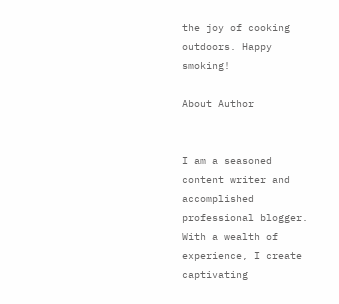the joy of cooking outdoors. Happy smoking!

About Author


I am a seasoned content writer and accomplished professional blogger. With a wealth of experience, I create captivating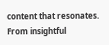content that resonates. From insightful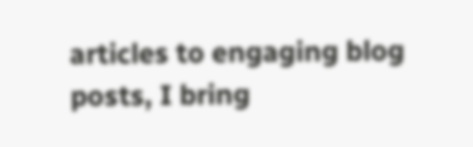articles to engaging blog posts, I bring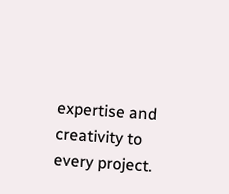expertise and creativity to every project.